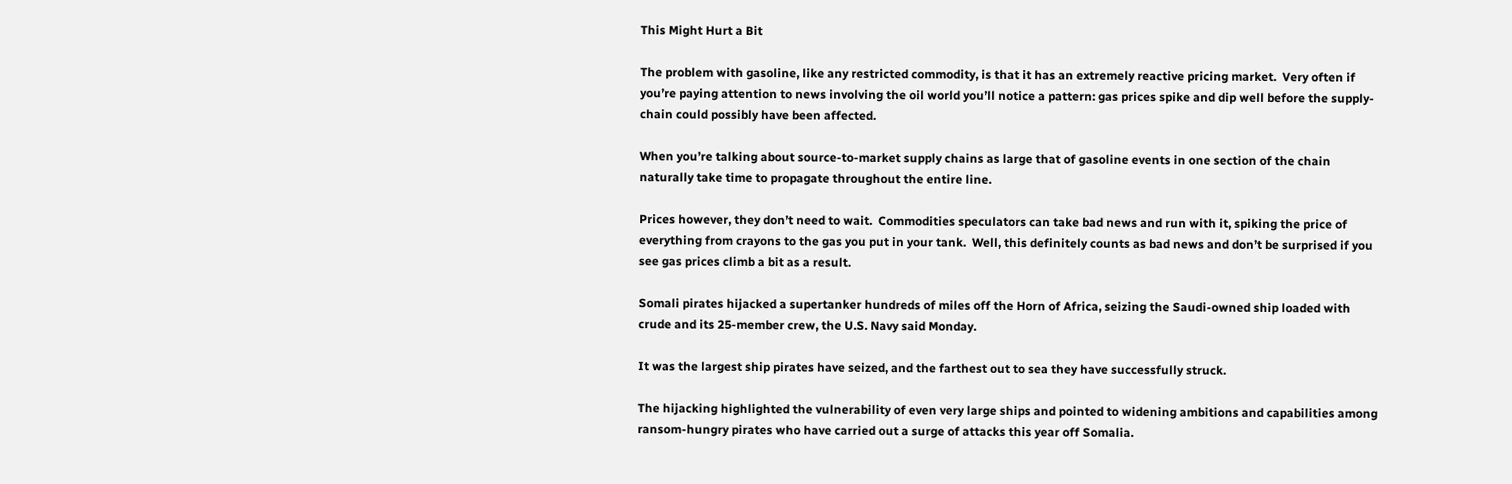This Might Hurt a Bit

The problem with gasoline, like any restricted commodity, is that it has an extremely reactive pricing market.  Very often if you’re paying attention to news involving the oil world you’ll notice a pattern: gas prices spike and dip well before the supply-chain could possibly have been affected.

When you’re talking about source-to-market supply chains as large that of gasoline events in one section of the chain naturally take time to propagate throughout the entire line.

Prices however, they don’t need to wait.  Commodities speculators can take bad news and run with it, spiking the price of everything from crayons to the gas you put in your tank.  Well, this definitely counts as bad news and don’t be surprised if you see gas prices climb a bit as a result.

Somali pirates hijacked a supertanker hundreds of miles off the Horn of Africa, seizing the Saudi-owned ship loaded with crude and its 25-member crew, the U.S. Navy said Monday.

It was the largest ship pirates have seized, and the farthest out to sea they have successfully struck.

The hijacking highlighted the vulnerability of even very large ships and pointed to widening ambitions and capabilities among ransom-hungry pirates who have carried out a surge of attacks this year off Somalia.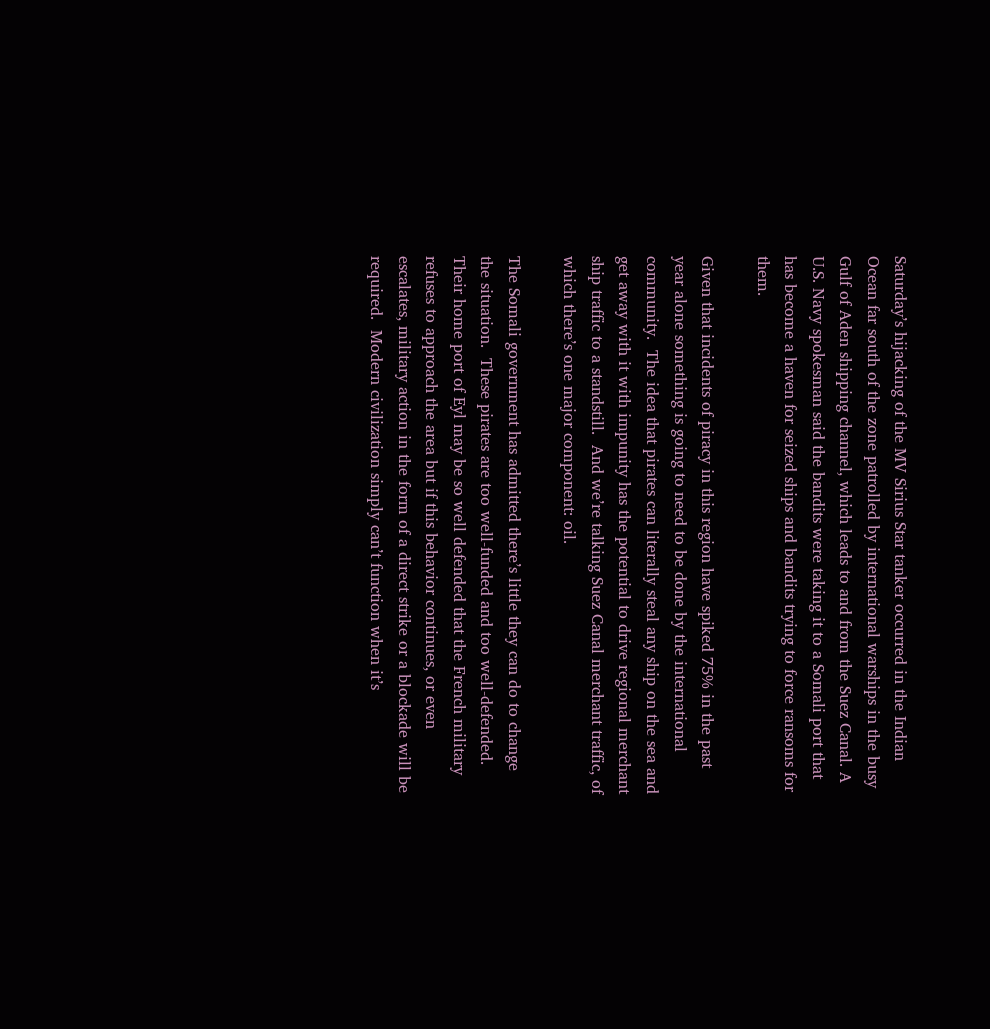Saturday’s hijacking of the MV Sirius Star tanker occurred in the Indian Ocean far south of the zone patrolled by international warships in the busy Gulf of Aden shipping channel, which leads to and from the Suez Canal. A U.S. Navy spokesman said the bandits were taking it to a Somali port that has become a haven for seized ships and bandits trying to force ransoms for them.

Given that incidents of piracy in this region have spiked 75% in the past year alone something is going to need to be done by the international community.  The idea that pirates can literally steal any ship on the sea and get away with it with impunity has the potential to drive regional merchant ship traffic to a standstill.  And we’re talking Suez Canal merchant traffic, of which there’s one major component: oil.

The Somali government has admitted there’s little they can do to change the situation.  These pirates are too well-funded and too well-defended.  Their home port of Eyl may be so well defended that the French military refuses to approach the area but if this behavior continues, or even escalates, military action in the form of a direct strike or a blockade will be required.  Modern civilization simply can’t function when it’s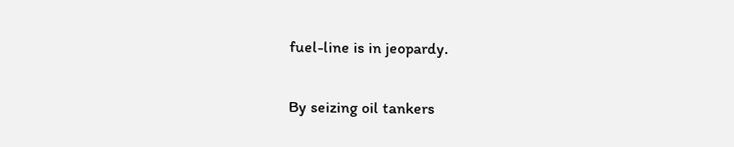fuel-line is in jeopardy.

By seizing oil tankers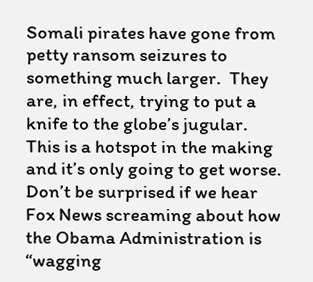Somali pirates have gone from petty ransom seizures to something much larger.  They are, in effect, trying to put a knife to the globe’s jugular.  This is a hotspot in the making and it’s only going to get worse.  Don’t be surprised if we hear Fox News screaming about how the Obama Administration is “wagging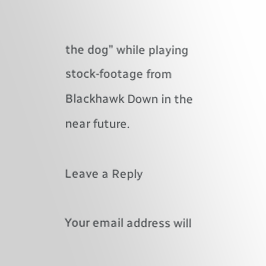the dog” while playing stock-footage from Blackhawk Down in the near future.

Leave a Reply

Your email address will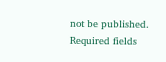not be published. Required fields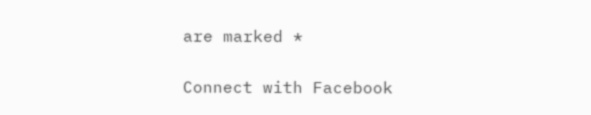are marked *

Connect with Facebook